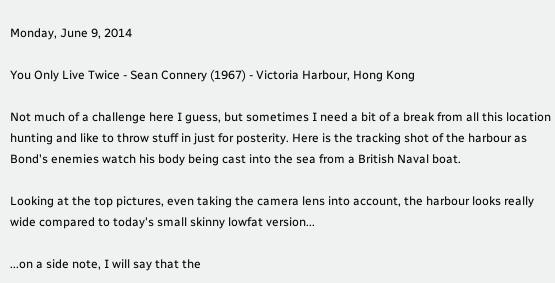Monday, June 9, 2014

You Only Live Twice - Sean Connery (1967) - Victoria Harbour, Hong Kong

Not much of a challenge here I guess, but sometimes I need a bit of a break from all this location hunting and like to throw stuff in just for posterity. Here is the tracking shot of the harbour as Bond's enemies watch his body being cast into the sea from a British Naval boat.

Looking at the top pictures, even taking the camera lens into account, the harbour looks really wide compared to today's small skinny lowfat version...

...on a side note, I will say that the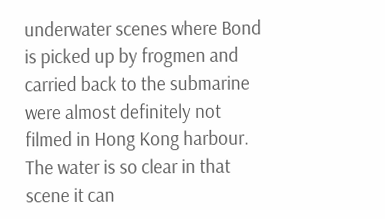underwater scenes where Bond is picked up by frogmen and carried back to the submarine were almost definitely not filmed in Hong Kong harbour. The water is so clear in that scene it can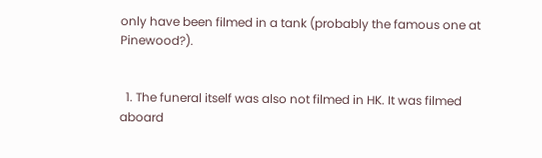only have been filmed in a tank (probably the famous one at Pinewood?).


  1. The funeral itself was also not filmed in HK. It was filmed aboard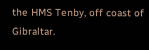the HMS Tenby, off coast of Gibraltar.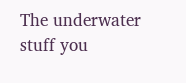The underwater stuff you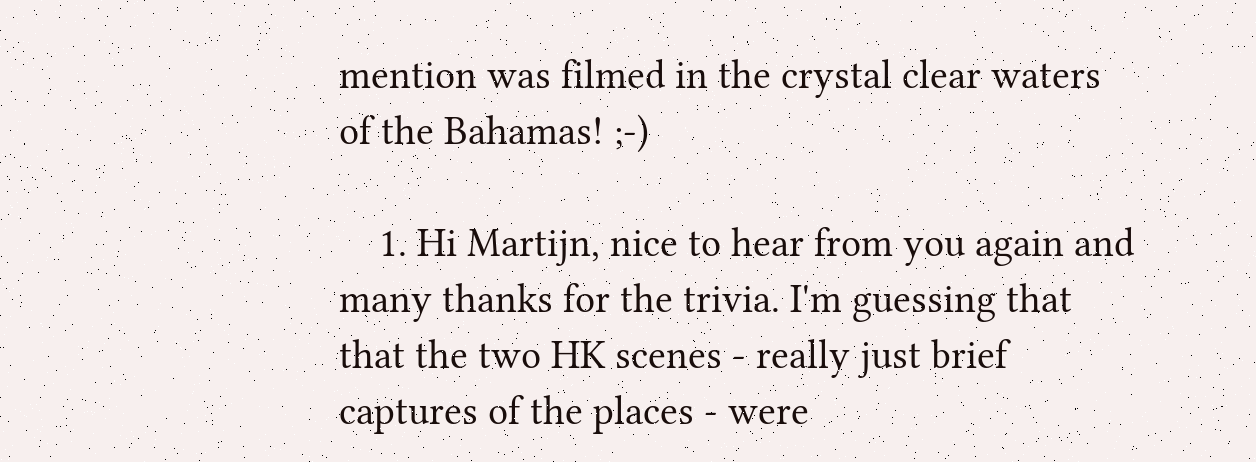mention was filmed in the crystal clear waters of the Bahamas! ;-)

    1. Hi Martijn, nice to hear from you again and many thanks for the trivia. I'm guessing that that the two HK scenes - really just brief captures of the places - were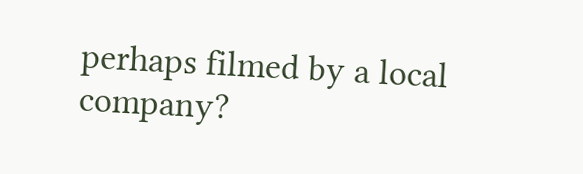perhaps filmed by a local company?